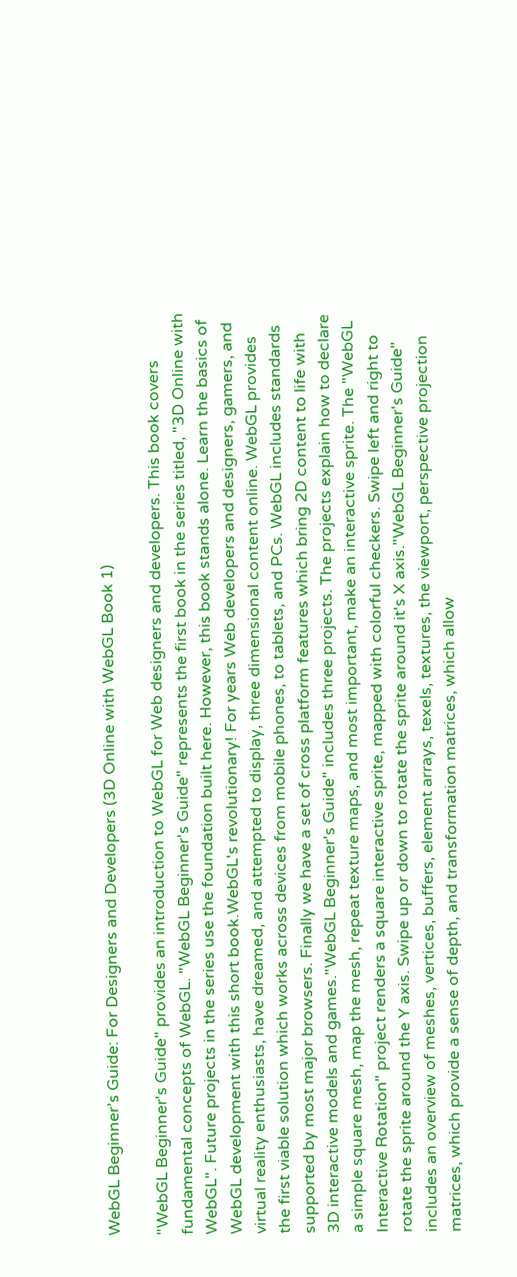WebGL Beginner’s Guide: For Designers and Developers (3D Online with WebGL Book 1)

"WebGL Beginner's Guide" provides an introduction to WebGL for Web designers and developers. This book covers fundamental concepts of WebGL. "WebGL Beginner's Guide" represents the first book in the series titled, "3D Online with WebGL". Future projects in the series use the foundation built here. However, this book stands alone. Learn the basics of WebGL development with this short book.WebGL's revolutionary! For years Web developers and designers, gamers, and virtual reality enthusiasts, have dreamed, and attempted to display, three dimensional content online. WebGL provides the first viable solution which works across devices from mobile phones, to tablets, and PCs. WebGL includes standards supported by most major browsers. Finally we have a set of cross platform features which bring 2D content to life with 3D interactive models and games."WebGL Beginner's Guide" includes three projects. The projects explain how to declare a simple square mesh, map the mesh, repeat texture maps, and most important, make an interactive sprite. The "WebGL Interactive Rotation" project renders a square interactive sprite, mapped with colorful checkers. Swipe left and right to rotate the sprite around the Y axis. Swipe up or down to rotate the sprite around it's X axis."WebGL Beginner's Guide" includes an overview of meshes, vertices, buffers, element arrays, texels, textures, the viewport, perspective projection matrices, which provide a sense of depth, and transformation matrices, which allow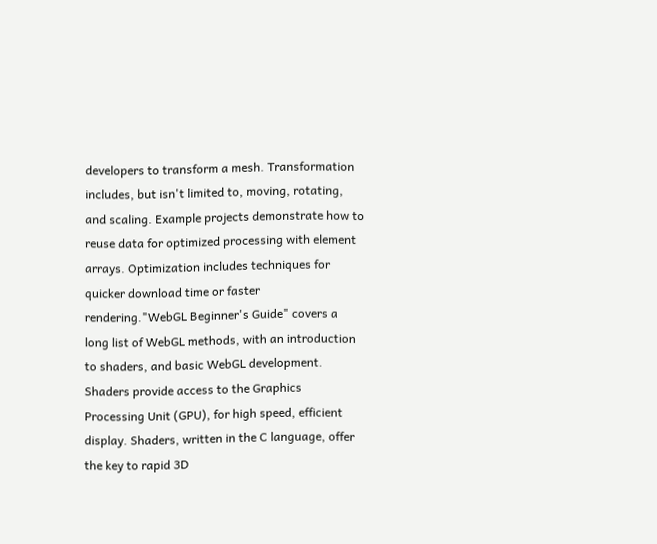developers to transform a mesh. Transformation includes, but isn't limited to, moving, rotating, and scaling. Example projects demonstrate how to reuse data for optimized processing with element arrays. Optimization includes techniques for quicker download time or faster rendering."WebGL Beginner's Guide" covers a long list of WebGL methods, with an introduction to shaders, and basic WebGL development. Shaders provide access to the Graphics Processing Unit (GPU), for high speed, efficient display. Shaders, written in the C language, offer the key to rapid 3D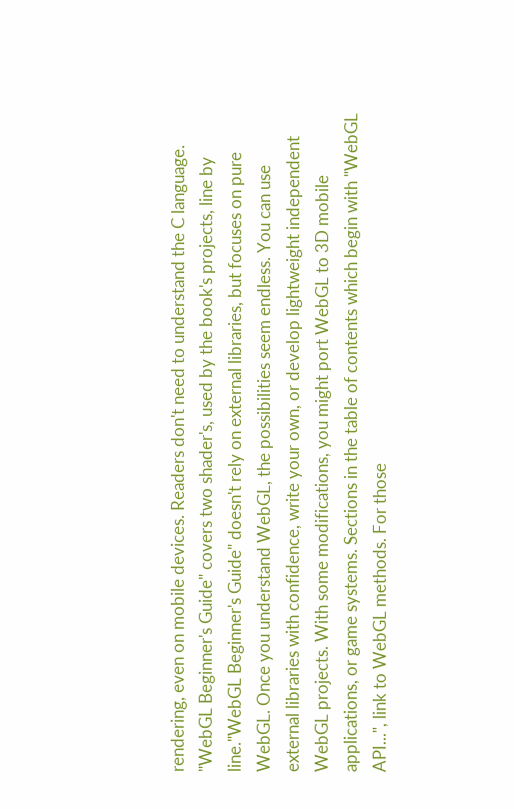rendering, even on mobile devices. Readers don't need to understand the C language. "WebGL Beginner's Guide" covers two shader's, used by the book's projects, line by line."WebGL Beginner's Guide" doesn't rely on external libraries, but focuses on pure WebGL. Once you understand WebGL, the possibilities seem endless. You can use external libraries with confidence, write your own, or develop lightweight independent WebGL projects. With some modifications, you might port WebGL to 3D mobile applications, or game systems. Sections in the table of contents which begin with "WebGL API...", link to WebGL methods. For those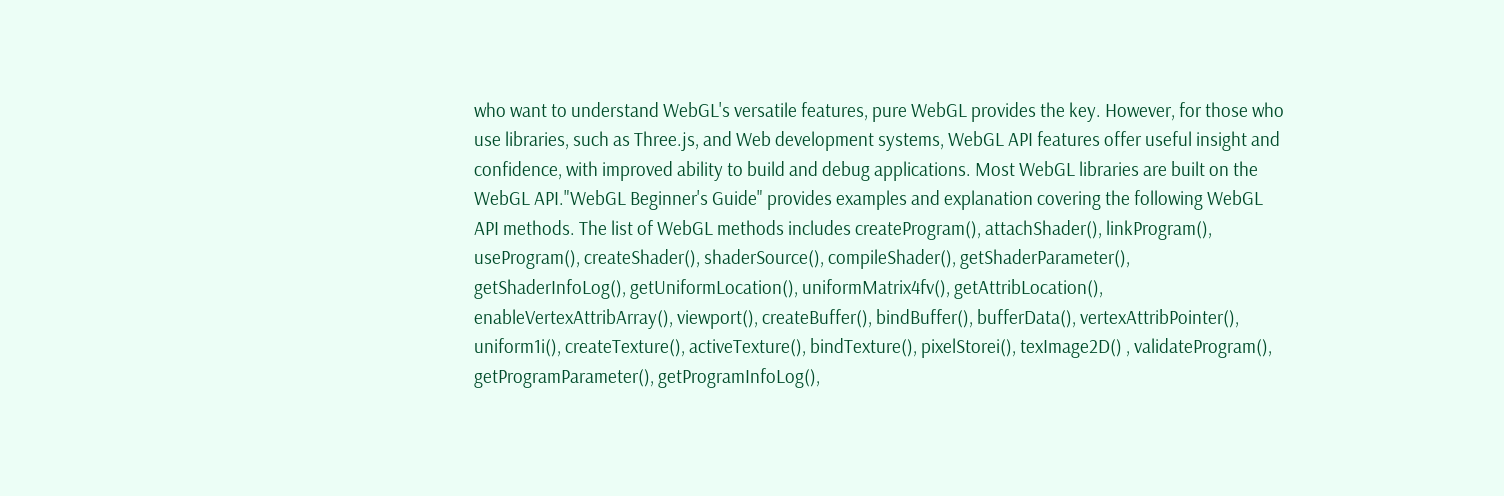who want to understand WebGL's versatile features, pure WebGL provides the key. However, for those who use libraries, such as Three.js, and Web development systems, WebGL API features offer useful insight and confidence, with improved ability to build and debug applications. Most WebGL libraries are built on the WebGL API."WebGL Beginner's Guide" provides examples and explanation covering the following WebGL API methods. The list of WebGL methods includes createProgram(), attachShader(), linkProgram(), useProgram(), createShader(), shaderSource(), compileShader(), getShaderParameter(), getShaderInfoLog(), getUniformLocation(), uniformMatrix4fv(), getAttribLocation(), enableVertexAttribArray(), viewport(), createBuffer(), bindBuffer(), bufferData(), vertexAttribPointer(), uniform1i(), createTexture(), activeTexture(), bindTexture(), pixelStorei(), texImage2D() , validateProgram(), getProgramParameter(), getProgramInfoLog(),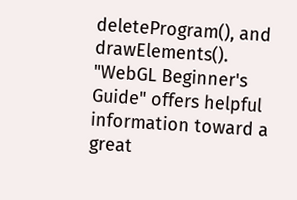deleteProgram(), and drawElements(). "WebGL Beginner's Guide" offers helpful information toward a great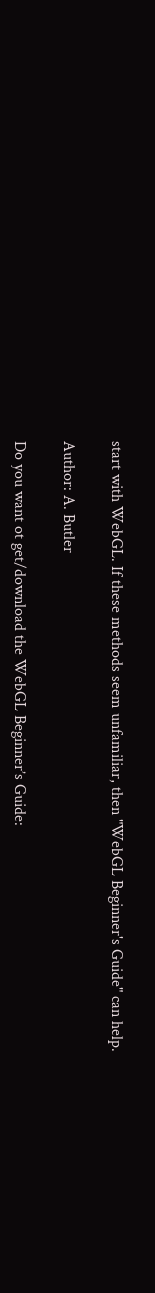start with WebGL. If these methods seem unfamiliar, then "WebGL Beginner's Guide" can help.

Author: A. Butler

Do you want ot get/download the WebGL Beginner’s Guide: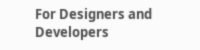For Designers and Developers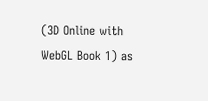(3D Online with WebGL Book 1) as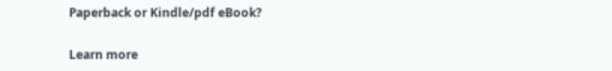Paperback or Kindle/pdf eBook?

Learn more